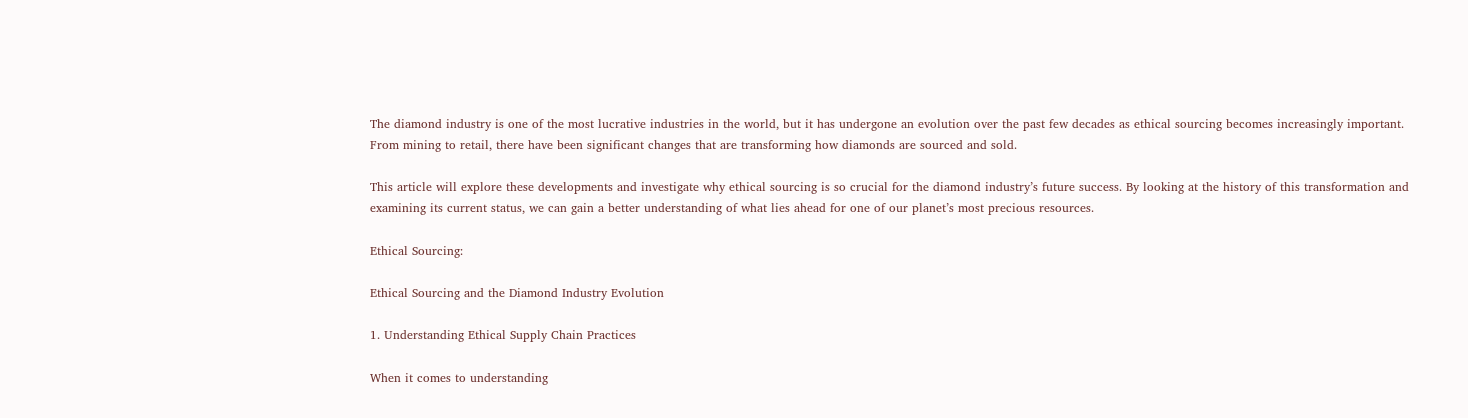The diamond industry is one of the most lucrative industries in the world, but it has undergone an evolution over the past few decades as ethical sourcing becomes increasingly important. From mining to retail, there have been significant changes that are transforming how diamonds are sourced and sold.

This article will explore these developments and investigate why ethical sourcing is so crucial for the diamond industry’s future success. By looking at the history of this transformation and examining its current status, we can gain a better understanding of what lies ahead for one of our planet’s most precious resources.

Ethical Sourcing:

Ethical Sourcing and the Diamond Industry Evolution

1. Understanding Ethical Supply Chain Practices

When it comes to understanding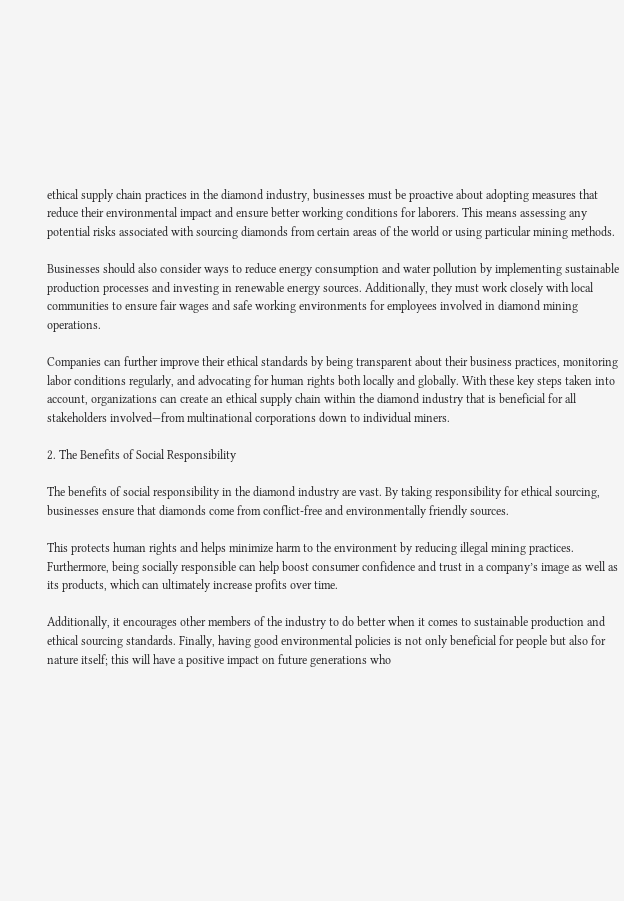ethical supply chain practices in the diamond industry, businesses must be proactive about adopting measures that reduce their environmental impact and ensure better working conditions for laborers. This means assessing any potential risks associated with sourcing diamonds from certain areas of the world or using particular mining methods.

Businesses should also consider ways to reduce energy consumption and water pollution by implementing sustainable production processes and investing in renewable energy sources. Additionally, they must work closely with local communities to ensure fair wages and safe working environments for employees involved in diamond mining operations.

Companies can further improve their ethical standards by being transparent about their business practices, monitoring labor conditions regularly, and advocating for human rights both locally and globally. With these key steps taken into account, organizations can create an ethical supply chain within the diamond industry that is beneficial for all stakeholders involved—from multinational corporations down to individual miners.

2. The Benefits of Social Responsibility

The benefits of social responsibility in the diamond industry are vast. By taking responsibility for ethical sourcing, businesses ensure that diamonds come from conflict-free and environmentally friendly sources.

This protects human rights and helps minimize harm to the environment by reducing illegal mining practices. Furthermore, being socially responsible can help boost consumer confidence and trust in a company’s image as well as its products, which can ultimately increase profits over time.

Additionally, it encourages other members of the industry to do better when it comes to sustainable production and ethical sourcing standards. Finally, having good environmental policies is not only beneficial for people but also for nature itself; this will have a positive impact on future generations who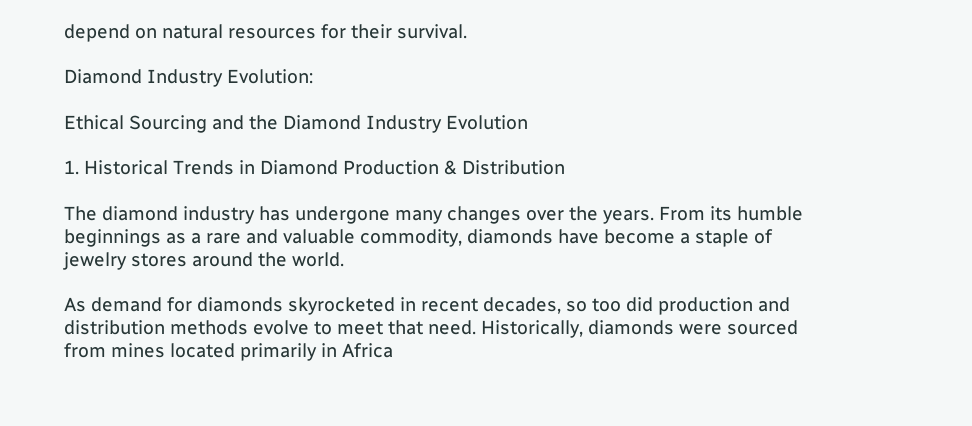depend on natural resources for their survival.

Diamond Industry Evolution:

Ethical Sourcing and the Diamond Industry Evolution

1. Historical Trends in Diamond Production & Distribution

The diamond industry has undergone many changes over the years. From its humble beginnings as a rare and valuable commodity, diamonds have become a staple of jewelry stores around the world.

As demand for diamonds skyrocketed in recent decades, so too did production and distribution methods evolve to meet that need. Historically, diamonds were sourced from mines located primarily in Africa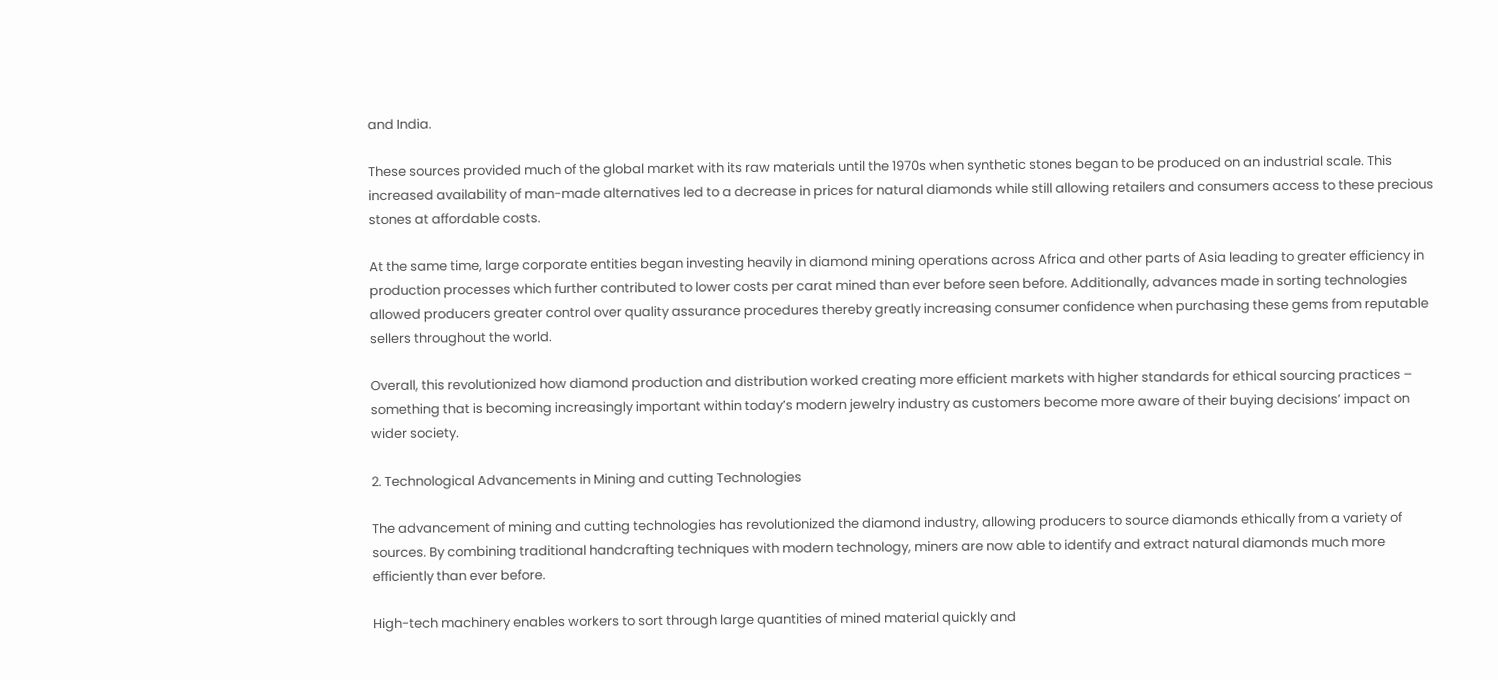and India.

These sources provided much of the global market with its raw materials until the 1970s when synthetic stones began to be produced on an industrial scale. This increased availability of man-made alternatives led to a decrease in prices for natural diamonds while still allowing retailers and consumers access to these precious stones at affordable costs.

At the same time, large corporate entities began investing heavily in diamond mining operations across Africa and other parts of Asia leading to greater efficiency in production processes which further contributed to lower costs per carat mined than ever before seen before. Additionally, advances made in sorting technologies allowed producers greater control over quality assurance procedures thereby greatly increasing consumer confidence when purchasing these gems from reputable sellers throughout the world.

Overall, this revolutionized how diamond production and distribution worked creating more efficient markets with higher standards for ethical sourcing practices – something that is becoming increasingly important within today’s modern jewelry industry as customers become more aware of their buying decisions’ impact on wider society.

2. Technological Advancements in Mining and cutting Technologies

The advancement of mining and cutting technologies has revolutionized the diamond industry, allowing producers to source diamonds ethically from a variety of sources. By combining traditional handcrafting techniques with modern technology, miners are now able to identify and extract natural diamonds much more efficiently than ever before.

High-tech machinery enables workers to sort through large quantities of mined material quickly and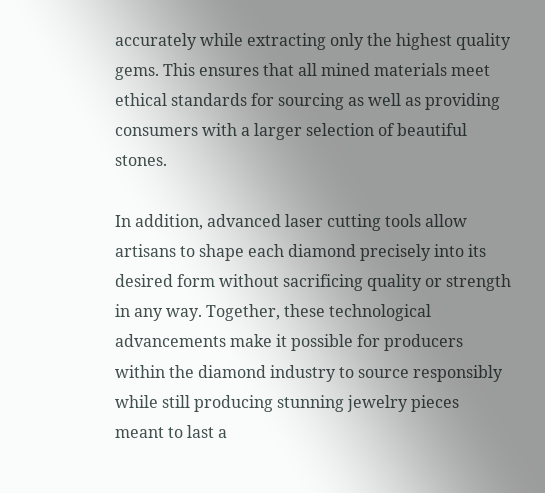accurately while extracting only the highest quality gems. This ensures that all mined materials meet ethical standards for sourcing as well as providing consumers with a larger selection of beautiful stones.

In addition, advanced laser cutting tools allow artisans to shape each diamond precisely into its desired form without sacrificing quality or strength in any way. Together, these technological advancements make it possible for producers within the diamond industry to source responsibly while still producing stunning jewelry pieces meant to last a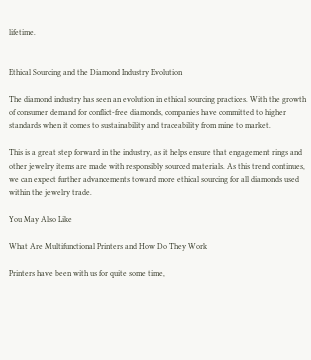lifetime.


Ethical Sourcing and the Diamond Industry Evolution

The diamond industry has seen an evolution in ethical sourcing practices. With the growth of consumer demand for conflict-free diamonds, companies have committed to higher standards when it comes to sustainability and traceability from mine to market.

This is a great step forward in the industry, as it helps ensure that engagement rings and other jewelry items are made with responsibly sourced materials. As this trend continues, we can expect further advancements toward more ethical sourcing for all diamonds used within the jewelry trade.

You May Also Like

What Are Multifunctional Printers and How Do They Work

Printers have been with us for quite some time,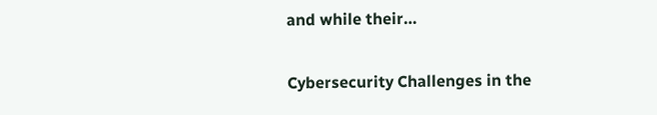and while their…

Cybersecurity Challenges in the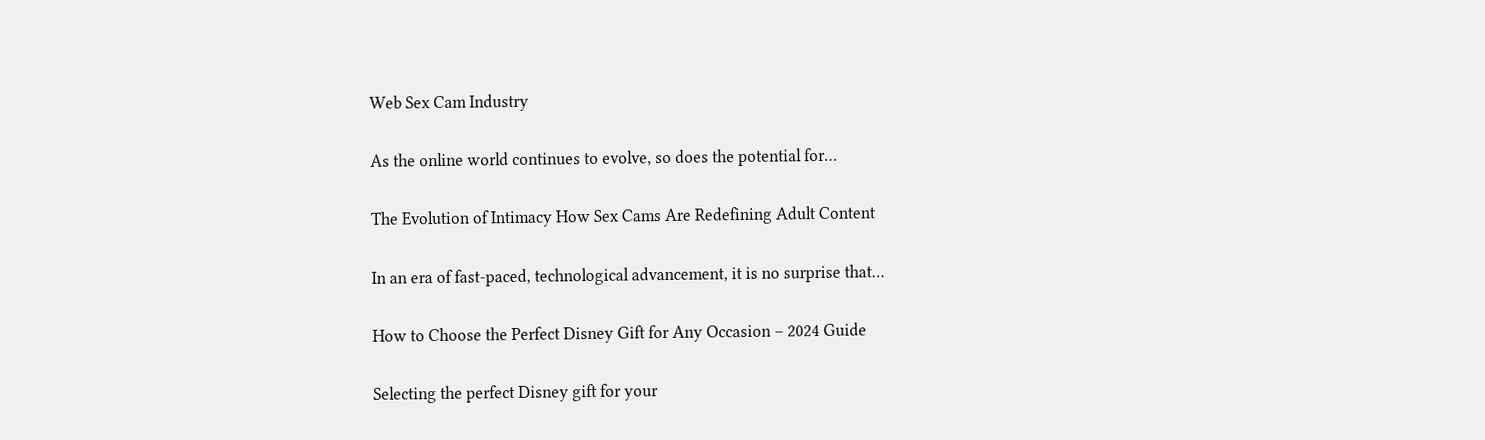Web Sex Cam Industry

As the online world continues to evolve, so does the potential for…

The Evolution of Intimacy How Sex Cams Are Redefining Adult Content

In an era of fast-paced, technological advancement, it is no surprise that…

How to Choose the Perfect Disney Gift for Any Occasion – 2024 Guide

Selecting the perfect Disney gift for your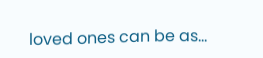loved ones can be as…